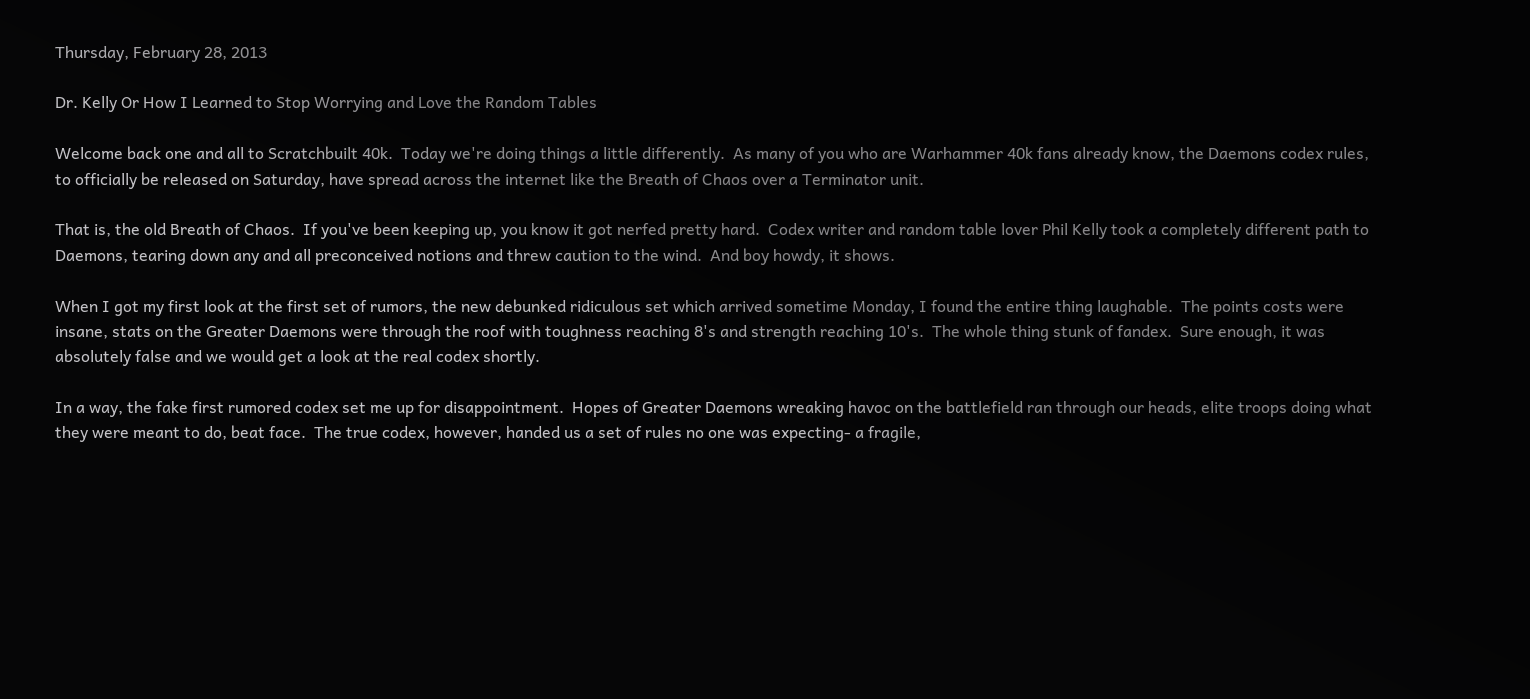Thursday, February 28, 2013

Dr. Kelly Or How I Learned to Stop Worrying and Love the Random Tables

Welcome back one and all to Scratchbuilt 40k.  Today we're doing things a little differently.  As many of you who are Warhammer 40k fans already know, the Daemons codex rules, to officially be released on Saturday, have spread across the internet like the Breath of Chaos over a Terminator unit.

That is, the old Breath of Chaos.  If you've been keeping up, you know it got nerfed pretty hard.  Codex writer and random table lover Phil Kelly took a completely different path to Daemons, tearing down any and all preconceived notions and threw caution to the wind.  And boy howdy, it shows.

When I got my first look at the first set of rumors, the new debunked ridiculous set which arrived sometime Monday, I found the entire thing laughable.  The points costs were insane, stats on the Greater Daemons were through the roof with toughness reaching 8's and strength reaching 10's.  The whole thing stunk of fandex.  Sure enough, it was absolutely false and we would get a look at the real codex shortly.

In a way, the fake first rumored codex set me up for disappointment.  Hopes of Greater Daemons wreaking havoc on the battlefield ran through our heads, elite troops doing what they were meant to do, beat face.  The true codex, however, handed us a set of rules no one was expecting- a fragile,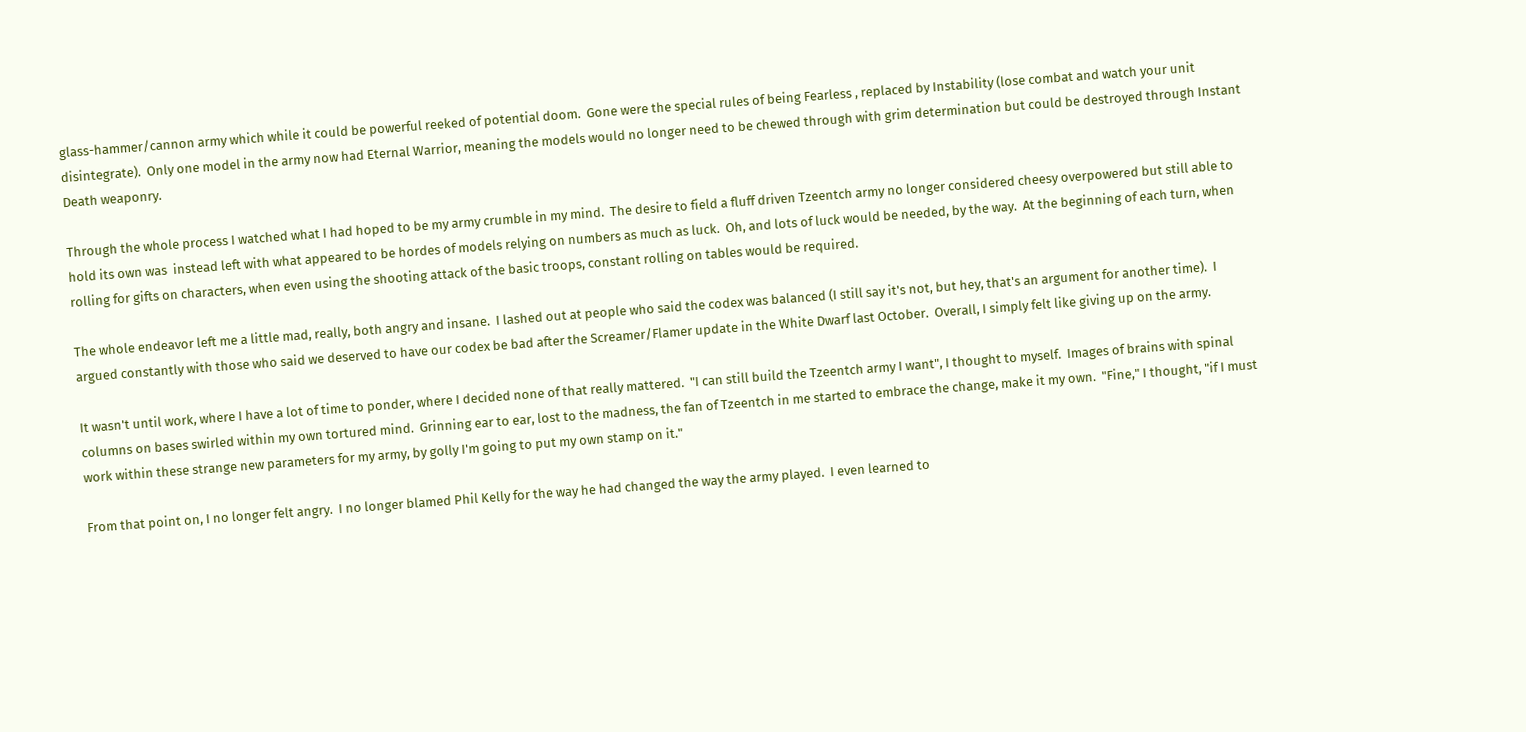glass-hammer/cannon army which while it could be powerful reeked of potential doom.  Gone were the special rules of being Fearless , replaced by Instability (lose combat and watch your unit disintegrate).  Only one model in the army now had Eternal Warrior, meaning the models would no longer need to be chewed through with grim determination but could be destroyed through Instant Death weaponry.

Through the whole process I watched what I had hoped to be my army crumble in my mind.  The desire to field a fluff driven Tzeentch army no longer considered cheesy overpowered but still able to hold its own was  instead left with what appeared to be hordes of models relying on numbers as much as luck.  Oh, and lots of luck would be needed, by the way.  At the beginning of each turn, when rolling for gifts on characters, when even using the shooting attack of the basic troops, constant rolling on tables would be required.

The whole endeavor left me a little mad, really, both angry and insane.  I lashed out at people who said the codex was balanced (I still say it's not, but hey, that's an argument for another time).  I argued constantly with those who said we deserved to have our codex be bad after the Screamer/Flamer update in the White Dwarf last October.  Overall, I simply felt like giving up on the army.

It wasn't until work, where I have a lot of time to ponder, where I decided none of that really mattered.  "I can still build the Tzeentch army I want", I thought to myself.  Images of brains with spinal columns on bases swirled within my own tortured mind.  Grinning ear to ear, lost to the madness, the fan of Tzeentch in me started to embrace the change, make it my own.  "Fine," I thought, "if I must work within these strange new parameters for my army, by golly I'm going to put my own stamp on it."

From that point on, I no longer felt angry.  I no longer blamed Phil Kelly for the way he had changed the way the army played.  I even learned to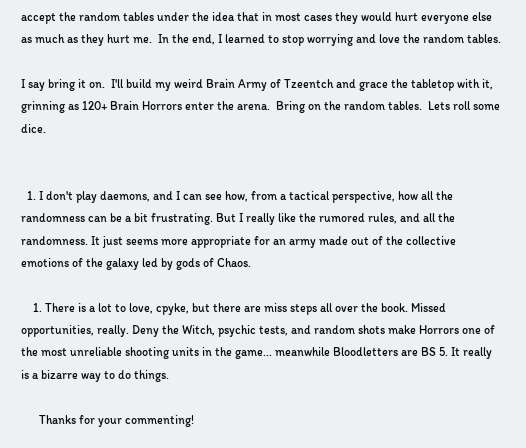accept the random tables under the idea that in most cases they would hurt everyone else as much as they hurt me.  In the end, I learned to stop worrying and love the random tables.

I say bring it on.  I'll build my weird Brain Army of Tzeentch and grace the tabletop with it, grinning as 120+ Brain Horrors enter the arena.  Bring on the random tables.  Lets roll some dice.


  1. I don't play daemons, and I can see how, from a tactical perspective, how all the randomness can be a bit frustrating. But I really like the rumored rules, and all the randomness. It just seems more appropriate for an army made out of the collective emotions of the galaxy led by gods of Chaos.

    1. There is a lot to love, cpyke, but there are miss steps all over the book. Missed opportunities, really. Deny the Witch, psychic tests, and random shots make Horrors one of the most unreliable shooting units in the game... meanwhile Bloodletters are BS 5. It really is a bizarre way to do things.

      Thanks for your commenting!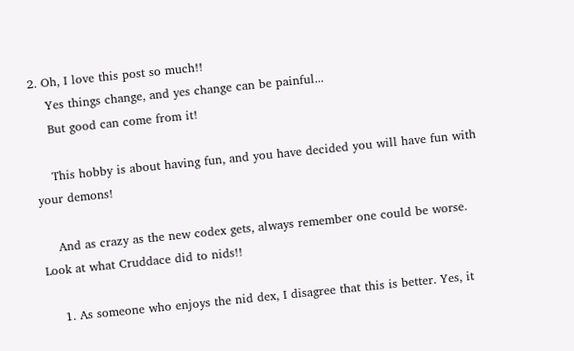2. Oh, I love this post so much!!
    Yes things change, and yes change can be painful...
    But good can come from it!

    This hobby is about having fun, and you have decided you will have fun with your demons!

    And as crazy as the new codex gets, always remember one could be worse. Look at what Cruddace did to nids!!

    1. As someone who enjoys the nid dex, I disagree that this is better. Yes, it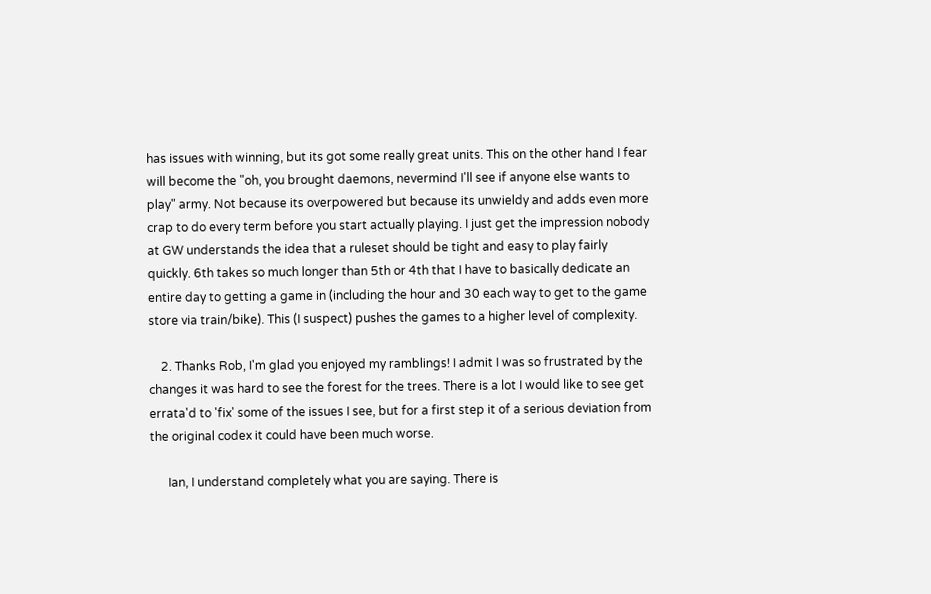has issues with winning, but its got some really great units. This on the other hand I fear will become the "oh, you brought daemons, nevermind I'll see if anyone else wants to play" army. Not because its overpowered but because its unwieldy and adds even more crap to do every term before you start actually playing. I just get the impression nobody at GW understands the idea that a ruleset should be tight and easy to play fairly quickly. 6th takes so much longer than 5th or 4th that I have to basically dedicate an entire day to getting a game in (including the hour and 30 each way to get to the game store via train/bike). This (I suspect) pushes the games to a higher level of complexity.

    2. Thanks Rob, I'm glad you enjoyed my ramblings! I admit I was so frustrated by the changes it was hard to see the forest for the trees. There is a lot I would like to see get errata'd to 'fix' some of the issues I see, but for a first step it of a serious deviation from the original codex it could have been much worse.

      Ian, I understand completely what you are saying. There is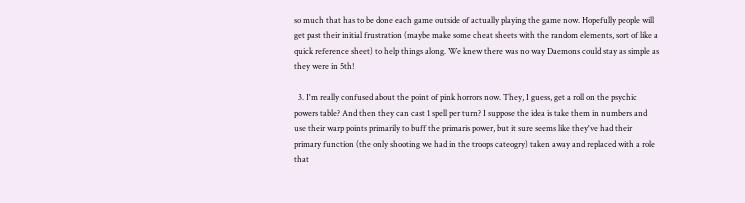so much that has to be done each game outside of actually playing the game now. Hopefully people will get past their initial frustration (maybe make some cheat sheets with the random elements, sort of like a quick reference sheet) to help things along. We knew there was no way Daemons could stay as simple as they were in 5th!

  3. I'm really confused about the point of pink horrors now. They, I guess, get a roll on the psychic powers table? And then they can cast 1 spell per turn? I suppose the idea is take them in numbers and use their warp points primarily to buff the primaris power, but it sure seems like they've had their primary function (the only shooting we had in the troops cateogry) taken away and replaced with a role that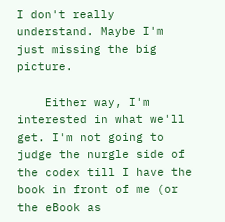I don't really understand. Maybe I'm just missing the big picture.

    Either way, I'm interested in what we'll get. I'm not going to judge the nurgle side of the codex till I have the book in front of me (or the eBook as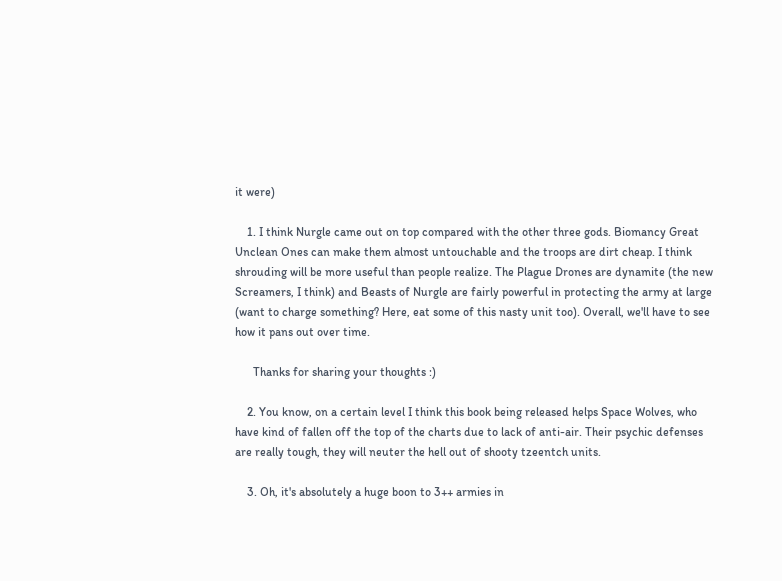it were)

    1. I think Nurgle came out on top compared with the other three gods. Biomancy Great Unclean Ones can make them almost untouchable and the troops are dirt cheap. I think shrouding will be more useful than people realize. The Plague Drones are dynamite (the new Screamers, I think) and Beasts of Nurgle are fairly powerful in protecting the army at large (want to charge something? Here, eat some of this nasty unit too). Overall, we'll have to see how it pans out over time.

      Thanks for sharing your thoughts :)

    2. You know, on a certain level I think this book being released helps Space Wolves, who have kind of fallen off the top of the charts due to lack of anti-air. Their psychic defenses are really tough, they will neuter the hell out of shooty tzeentch units.

    3. Oh, it's absolutely a huge boon to 3++ armies in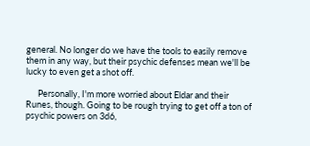general. No longer do we have the tools to easily remove them in any way, but their psychic defenses mean we'll be lucky to even get a shot off.

      Personally, I'm more worried about Eldar and their Runes, though. Going to be rough trying to get off a ton of psychic powers on 3d6,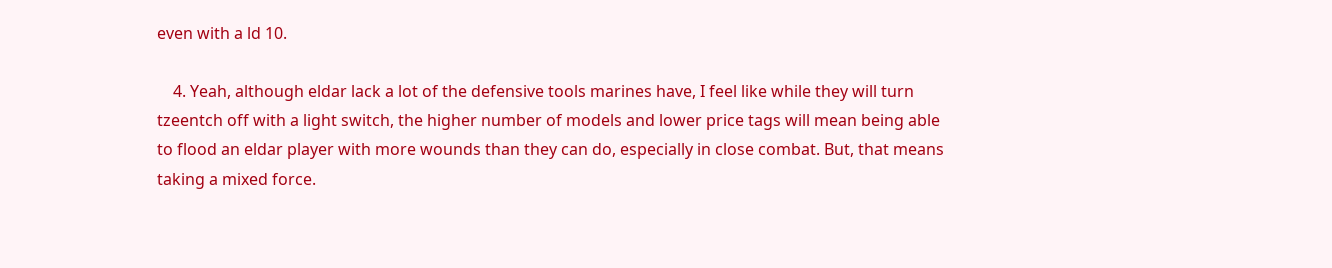even with a ld 10.

    4. Yeah, although eldar lack a lot of the defensive tools marines have, I feel like while they will turn tzeentch off with a light switch, the higher number of models and lower price tags will mean being able to flood an eldar player with more wounds than they can do, especially in close combat. But, that means taking a mixed force.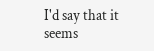I'd say that it seems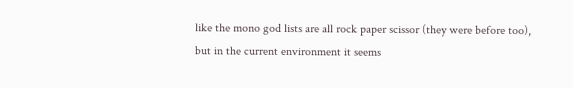like the mono god lists are all rock paper scissor (they were before too), but in the current environment it seems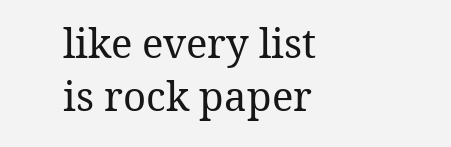like every list is rock paper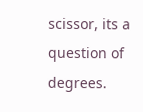scissor, its a question of degrees.